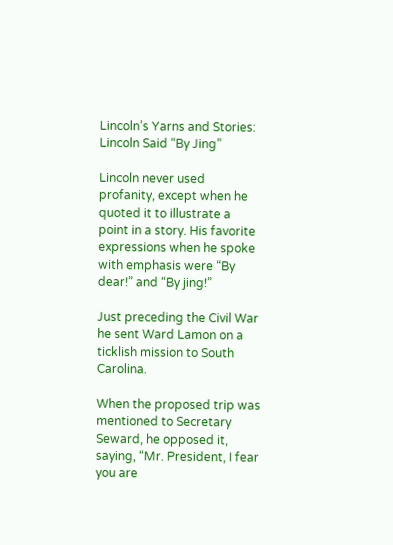Lincoln’s Yarns and Stories: Lincoln Said “By Jing”

Lincoln never used profanity, except when he quoted it to illustrate a point in a story. His favorite expressions when he spoke with emphasis were “By dear!” and “By jing!”

Just preceding the Civil War he sent Ward Lamon on a ticklish mission to South Carolina.

When the proposed trip was mentioned to Secretary Seward, he opposed it, saying, “Mr. President, I fear you are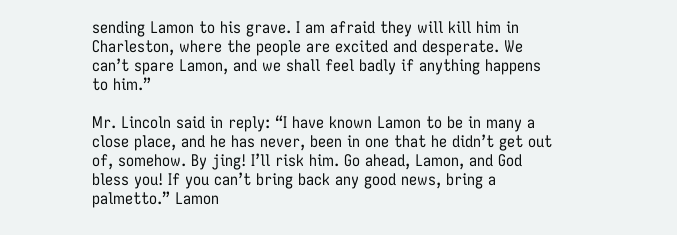sending Lamon to his grave. I am afraid they will kill him in Charleston, where the people are excited and desperate. We can’t spare Lamon, and we shall feel badly if anything happens to him.”

Mr. Lincoln said in reply: “I have known Lamon to be in many a close place, and he has never, been in one that he didn’t get out of, somehow. By jing! I’ll risk him. Go ahead, Lamon, and God bless you! If you can’t bring back any good news, bring a palmetto.” Lamon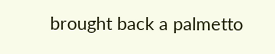brought back a palmetto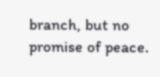branch, but no promise of peace.